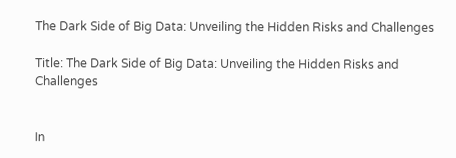The Dark Side of Big Data: Unveiling the Hidden Risks and Challenges

Title: The Dark Side of Big Data: Unveiling the Hidden Risks and Challenges


In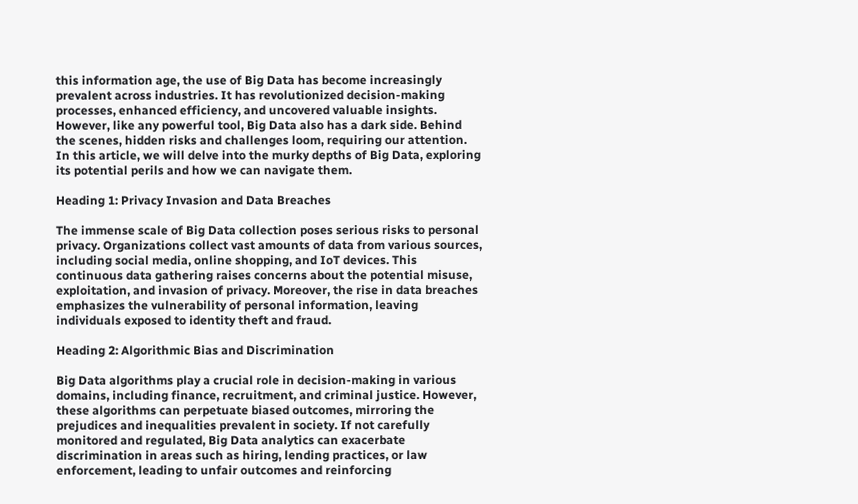this information age, the use of Big Data has become increasingly prevalent across industries. It has revolutionized decision-making processes, enhanced efficiency, and uncovered valuable insights. However, like any powerful tool, Big Data also has a dark side. Behind the scenes, hidden risks and challenges loom, requiring our attention. In this article, we will delve into the murky depths of Big Data, exploring its potential perils and how we can navigate them.

Heading 1: Privacy Invasion and Data Breaches

The immense scale of Big Data collection poses serious risks to personal privacy. Organizations collect vast amounts of data from various sources, including social media, online shopping, and IoT devices. This continuous data gathering raises concerns about the potential misuse, exploitation, and invasion of privacy. Moreover, the rise in data breaches emphasizes the vulnerability of personal information, leaving individuals exposed to identity theft and fraud.

Heading 2: Algorithmic Bias and Discrimination

Big Data algorithms play a crucial role in decision-making in various domains, including finance, recruitment, and criminal justice. However, these algorithms can perpetuate biased outcomes, mirroring the prejudices and inequalities prevalent in society. If not carefully monitored and regulated, Big Data analytics can exacerbate discrimination in areas such as hiring, lending practices, or law enforcement, leading to unfair outcomes and reinforcing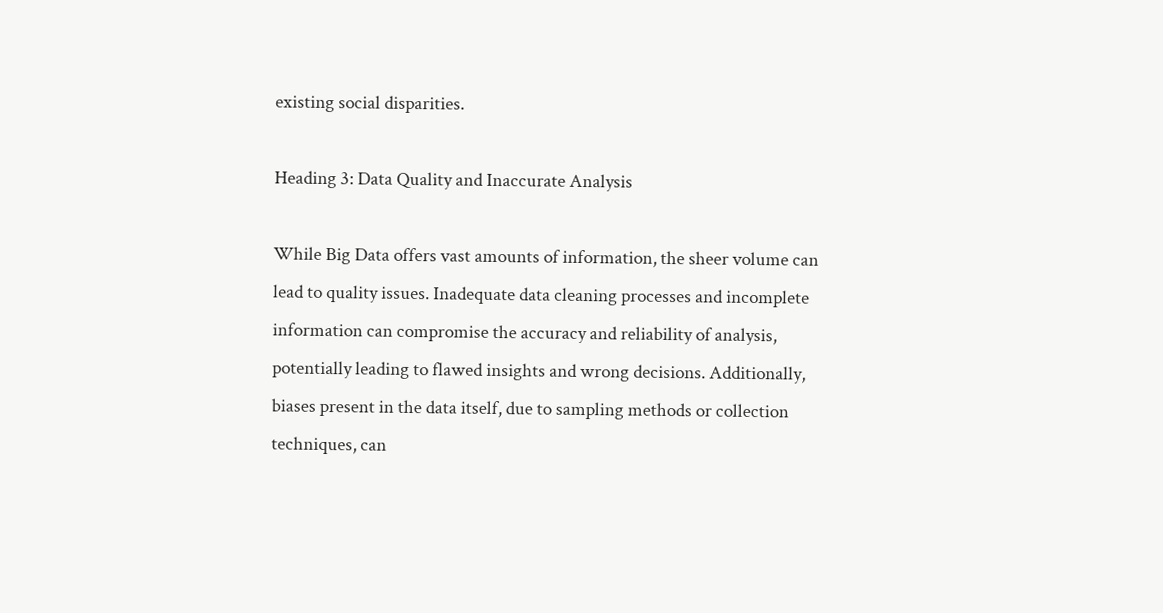existing social disparities.

Heading 3: Data Quality and Inaccurate Analysis

While Big Data offers vast amounts of information, the sheer volume can lead to quality issues. Inadequate data cleaning processes and incomplete information can compromise the accuracy and reliability of analysis, potentially leading to flawed insights and wrong decisions. Additionally, biases present in the data itself, due to sampling methods or collection techniques, can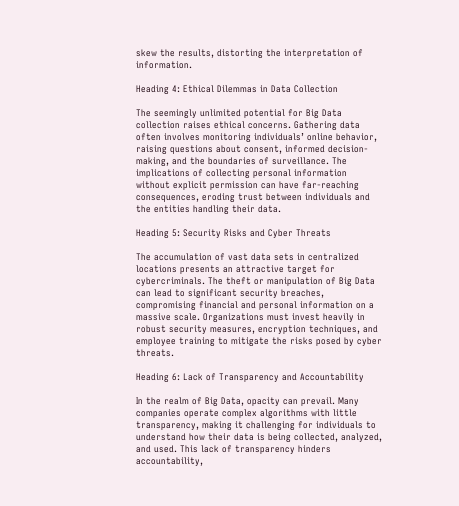skew the results, distorting the interpretation of information.

Heading 4: Ethical Dilemmas in Data Collection

The seemingly unlimited potential for Big Data collection raises ethical concerns. Gathering data often involves monitoring individuals’ online behavior, raising questions about consent, informed decision-making, and the boundaries of surveillance. The implications of collecting personal information without explicit permission can have far-reaching consequences, eroding trust between individuals and the entities handling their data.

Heading 5: Security Risks and Cyber Threats

The accumulation of vast data sets in centralized locations presents an attractive target for cybercriminals. The theft or manipulation of Big Data can lead to significant security breaches, compromising financial and personal information on a massive scale. Organizations must invest heavily in robust security measures, encryption techniques, and employee training to mitigate the risks posed by cyber threats.

Heading 6: Lack of Transparency and Accountability

In the realm of Big Data, opacity can prevail. Many companies operate complex algorithms with little transparency, making it challenging for individuals to understand how their data is being collected, analyzed, and used. This lack of transparency hinders accountability,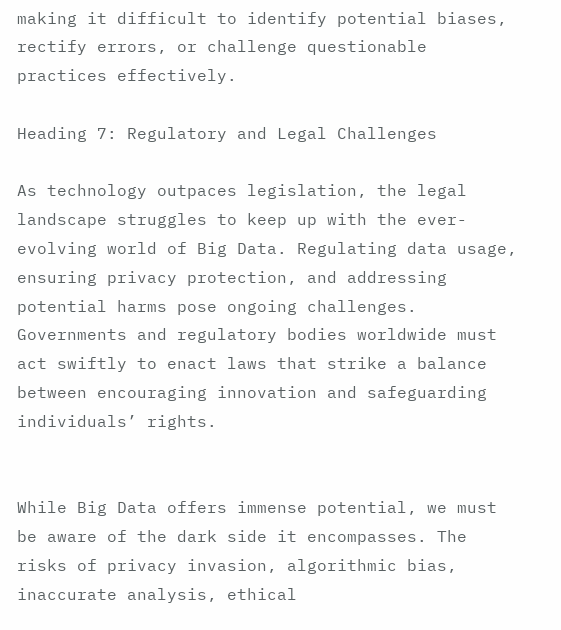making it difficult to identify potential biases, rectify errors, or challenge questionable practices effectively.

Heading 7: Regulatory and Legal Challenges

As technology outpaces legislation, the legal landscape struggles to keep up with the ever-evolving world of Big Data. Regulating data usage, ensuring privacy protection, and addressing potential harms pose ongoing challenges. Governments and regulatory bodies worldwide must act swiftly to enact laws that strike a balance between encouraging innovation and safeguarding individuals’ rights.


While Big Data offers immense potential, we must be aware of the dark side it encompasses. The risks of privacy invasion, algorithmic bias, inaccurate analysis, ethical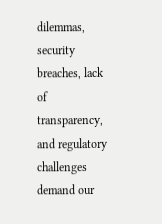dilemmas, security breaches, lack of transparency, and regulatory challenges demand our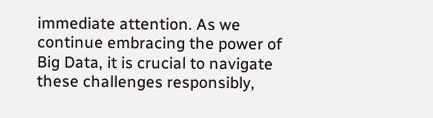immediate attention. As we continue embracing the power of Big Data, it is crucial to navigate these challenges responsibly,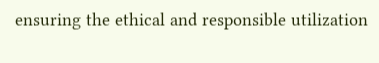ensuring the ethical and responsible utilization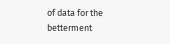of data for the betterment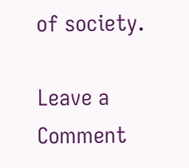of society.

Leave a Comment